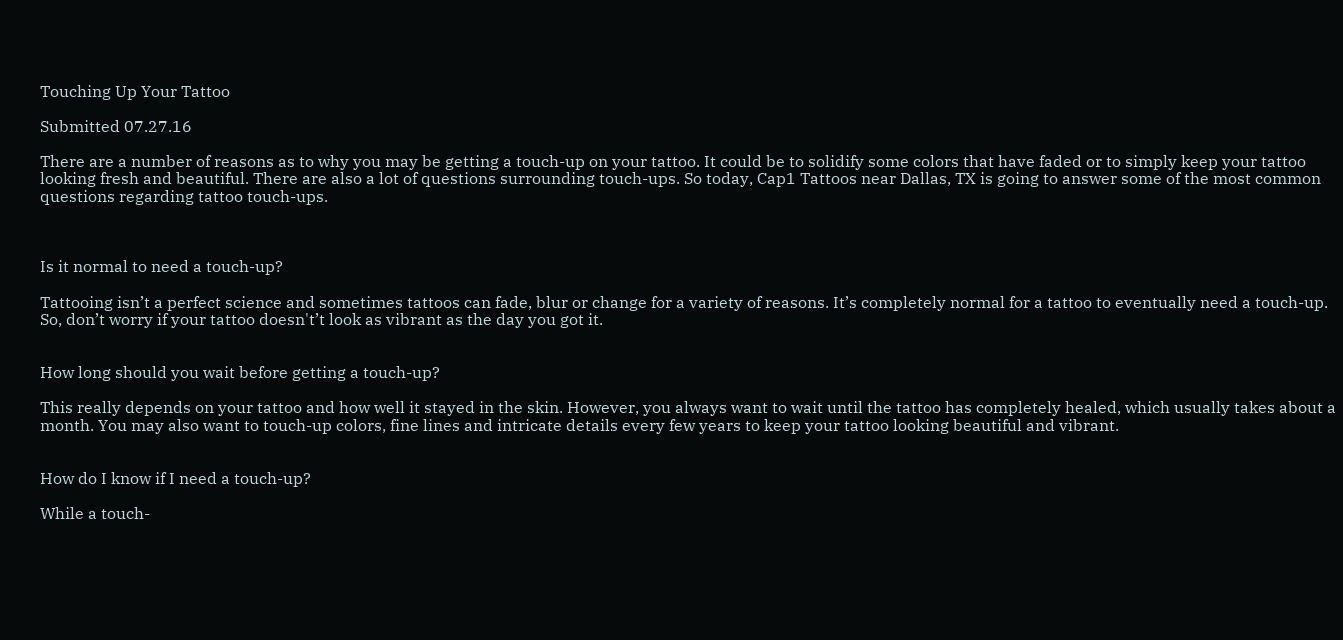Touching Up Your Tattoo

Submitted 07.27.16

There are a number of reasons as to why you may be getting a touch-up on your tattoo. It could be to solidify some colors that have faded or to simply keep your tattoo looking fresh and beautiful. There are also a lot of questions surrounding touch-ups. So today, Cap1 Tattoos near Dallas, TX is going to answer some of the most common questions regarding tattoo touch-ups.



Is it normal to need a touch-up?

Tattooing isn’t a perfect science and sometimes tattoos can fade, blur or change for a variety of reasons. It’s completely normal for a tattoo to eventually need a touch-up. So, don’t worry if your tattoo doesn't’t look as vibrant as the day you got it.


How long should you wait before getting a touch-up?

This really depends on your tattoo and how well it stayed in the skin. However, you always want to wait until the tattoo has completely healed, which usually takes about a month. You may also want to touch-up colors, fine lines and intricate details every few years to keep your tattoo looking beautiful and vibrant.


How do I know if I need a touch-up?

While a touch-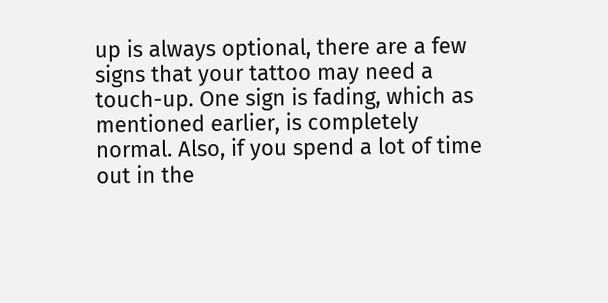up is always optional, there are a few signs that your tattoo may need a touch-up. One sign is fading, which as mentioned earlier, is completely normal. Also, if you spend a lot of time out in the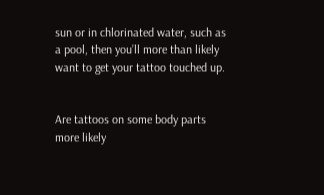sun or in chlorinated water, such as a pool, then you’ll more than likely want to get your tattoo touched up.


Are tattoos on some body parts more likely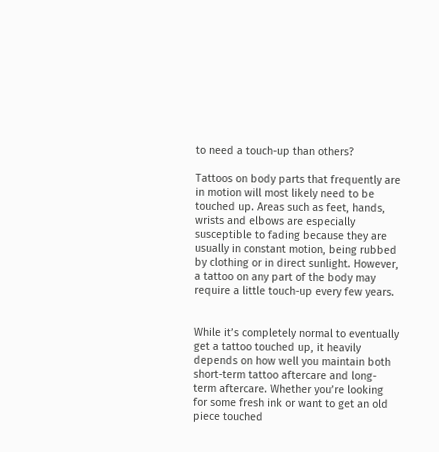to need a touch-up than others?

Tattoos on body parts that frequently are in motion will most likely need to be touched up. Areas such as feet, hands, wrists and elbows are especially susceptible to fading because they are usually in constant motion, being rubbed by clothing or in direct sunlight. However, a tattoo on any part of the body may require a little touch-up every few years.


While it’s completely normal to eventually get a tattoo touched up, it heavily depends on how well you maintain both short-term tattoo aftercare and long-term aftercare. Whether you’re looking for some fresh ink or want to get an old piece touched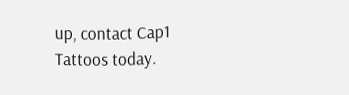up, contact Cap1 Tattoos today.